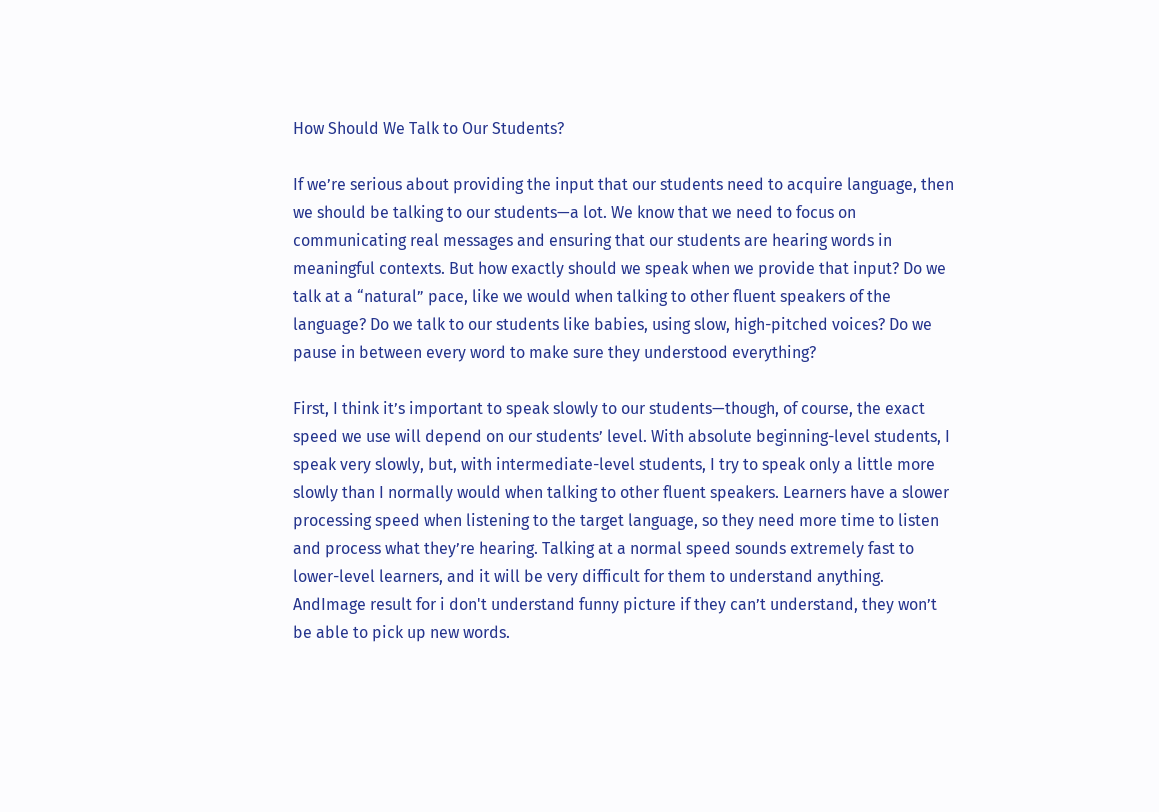How Should We Talk to Our Students?

If we’re serious about providing the input that our students need to acquire language, then we should be talking to our students—a lot. We know that we need to focus on communicating real messages and ensuring that our students are hearing words in meaningful contexts. But how exactly should we speak when we provide that input? Do we talk at a “natural” pace, like we would when talking to other fluent speakers of the language? Do we talk to our students like babies, using slow, high-pitched voices? Do we pause in between every word to make sure they understood everything?

First, I think it’s important to speak slowly to our students—though, of course, the exact speed we use will depend on our students’ level. With absolute beginning-level students, I speak very slowly, but, with intermediate-level students, I try to speak only a little more slowly than I normally would when talking to other fluent speakers. Learners have a slower processing speed when listening to the target language, so they need more time to listen and process what they’re hearing. Talking at a normal speed sounds extremely fast to lower-level learners, and it will be very difficult for them to understand anything. AndImage result for i don't understand funny picture if they can’t understand, they won’t be able to pick up new words.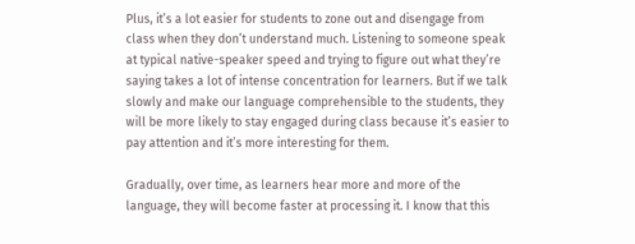Plus, it’s a lot easier for students to zone out and disengage from class when they don’t understand much. Listening to someone speak at typical native-speaker speed and trying to figure out what they’re saying takes a lot of intense concentration for learners. But if we talk slowly and make our language comprehensible to the students, they will be more likely to stay engaged during class because it’s easier to pay attention and it’s more interesting for them.

Gradually, over time, as learners hear more and more of the language, they will become faster at processing it. I know that this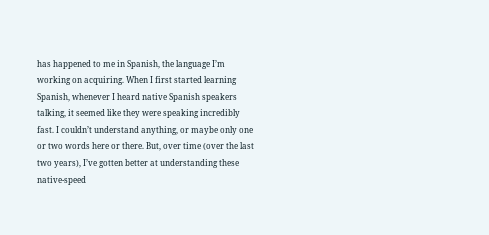has happened to me in Spanish, the language I’m working on acquiring. When I first started learning Spanish, whenever I heard native Spanish speakers talking, it seemed like they were speaking incredibly fast. I couldn’t understand anything, or maybe only one or two words here or there. But, over time (over the last two years), I’ve gotten better at understanding these native-speed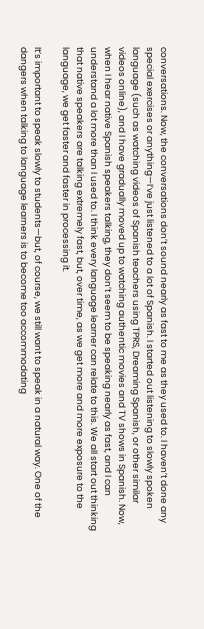conversations. Now, the conversations don’t sound nearly as fast to me as they used to. I haven’t done any special exercises or anything—I’ve just listened to a lot of Spanish. I started out listening to slowly spoken language (such as watching videos of Spanish teachers using TPRS, Dreaming Spanish, or other similar videos online), and I have gradually moved up to watching authentic movies and TV shows in Spanish. Now, when I hear native Spanish speakers talking, they don’t seem to be speaking nearly as fast, and I can understand a lot more than I used to. I think every language learner can relate to this. We all start out thinking that native speakers are talking extremely fast, but, over time, as we get more and more exposure to the language, we get faster and faster in processing it.

It’s important to speak slowly to students—but, of course, we still want to speak in a natural way. One of the dangers when talking to language learners is to become too accommodating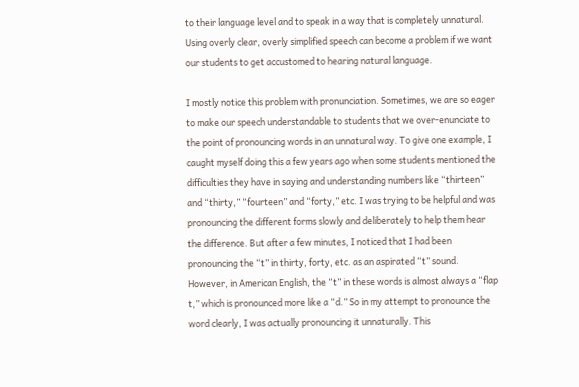to their language level and to speak in a way that is completely unnatural. Using overly clear, overly simplified speech can become a problem if we want our students to get accustomed to hearing natural language.

I mostly notice this problem with pronunciation. Sometimes, we are so eager to make our speech understandable to students that we over-enunciate to the point of pronouncing words in an unnatural way. To give one example, I caught myself doing this a few years ago when some students mentioned the difficulties they have in saying and understanding numbers like “thirteen” and “thirty,” “fourteen” and “forty,” etc. I was trying to be helpful and was pronouncing the different forms slowly and deliberately to help them hear the difference. But after a few minutes, I noticed that I had been pronouncing the “t” in thirty, forty, etc. as an aspirated “t” sound. However, in American English, the “t” in these words is almost always a “flap t,” which is pronounced more like a “d.” So in my attempt to pronounce the word clearly, I was actually pronouncing it unnaturally. This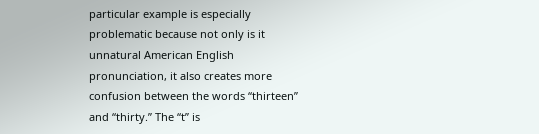particular example is especially problematic because not only is it unnatural American English pronunciation, it also creates more confusion between the words “thirteen” and “thirty.” The “t” is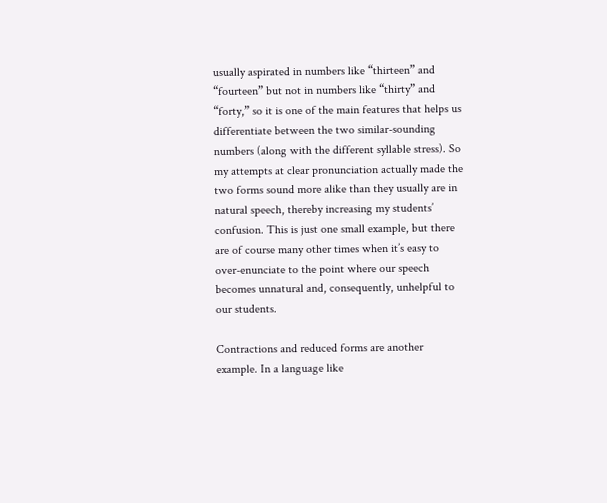usually aspirated in numbers like “thirteen” and “fourteen” but not in numbers like “thirty” and “forty,” so it is one of the main features that helps us differentiate between the two similar-sounding numbers (along with the different syllable stress). So my attempts at clear pronunciation actually made the two forms sound more alike than they usually are in natural speech, thereby increasing my students’ confusion. This is just one small example, but there are of course many other times when it’s easy to over-enunciate to the point where our speech becomes unnatural and, consequently, unhelpful to our students.

Contractions and reduced forms are another example. In a language like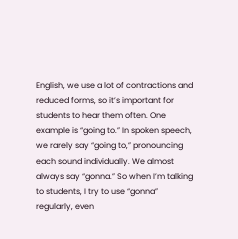English, we use a lot of contractions and reduced forms, so it’s important for students to hear them often. One example is “going to.” In spoken speech, we rarely say “going to,” pronouncing each sound individually. We almost always say “gonna.” So when I’m talking to students, I try to use “gonna” regularly, even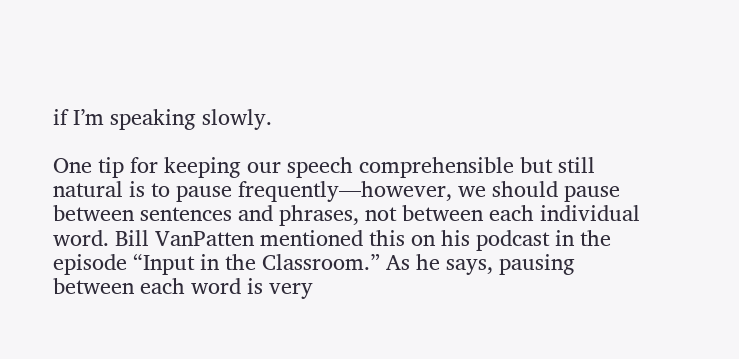if I’m speaking slowly.

One tip for keeping our speech comprehensible but still natural is to pause frequently—however, we should pause between sentences and phrases, not between each individual word. Bill VanPatten mentioned this on his podcast in the episode “Input in the Classroom.” As he says, pausing between each word is very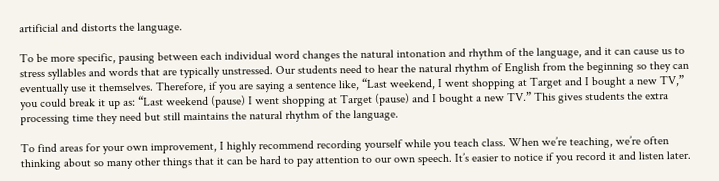artificial and distorts the language.

To be more specific, pausing between each individual word changes the natural intonation and rhythm of the language, and it can cause us to stress syllables and words that are typically unstressed. Our students need to hear the natural rhythm of English from the beginning so they can eventually use it themselves. Therefore, if you are saying a sentence like, “Last weekend, I went shopping at Target and I bought a new TV,” you could break it up as: “Last weekend (pause) I went shopping at Target (pause) and I bought a new TV.” This gives students the extra processing time they need but still maintains the natural rhythm of the language.

To find areas for your own improvement, I highly recommend recording yourself while you teach class. When we’re teaching, we’re often thinking about so many other things that it can be hard to pay attention to our own speech. It’s easier to notice if you record it and listen later.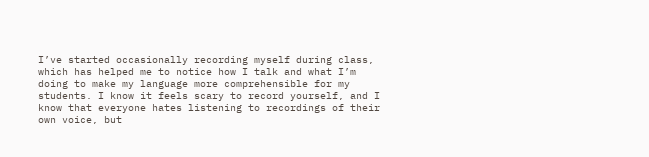I’ve started occasionally recording myself during class, which has helped me to notice how I talk and what I’m doing to make my language more comprehensible for my students. I know it feels scary to record yourself, and I know that everyone hates listening to recordings of their own voice, but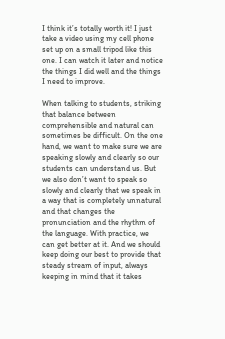I think it’s totally worth it! I just take a video using my cell phone set up on a small tripod like this one. I can watch it later and notice the things I did well and the things I need to improve.

When talking to students, striking that balance between comprehensible and natural can sometimes be difficult. On the one hand, we want to make sure we are speaking slowly and clearly so our students can understand us. But we also don’t want to speak so slowly and clearly that we speak in a way that is completely unnatural and that changes the pronunciation and the rhythm of the language. With practice, we can get better at it. And we should keep doing our best to provide that steady stream of input, always keeping in mind that it takes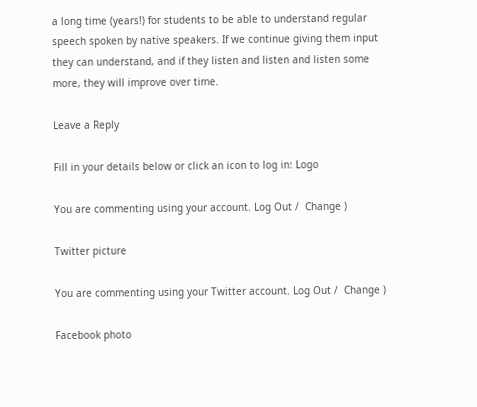a long time (years!) for students to be able to understand regular speech spoken by native speakers. If we continue giving them input they can understand, and if they listen and listen and listen some more, they will improve over time.

Leave a Reply

Fill in your details below or click an icon to log in: Logo

You are commenting using your account. Log Out /  Change )

Twitter picture

You are commenting using your Twitter account. Log Out /  Change )

Facebook photo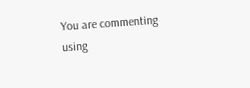You are commenting using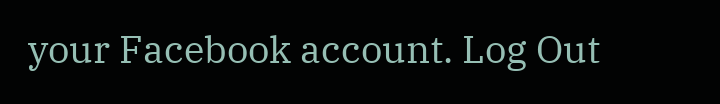your Facebook account. Log Out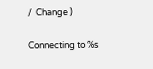/  Change )

Connecting to %s